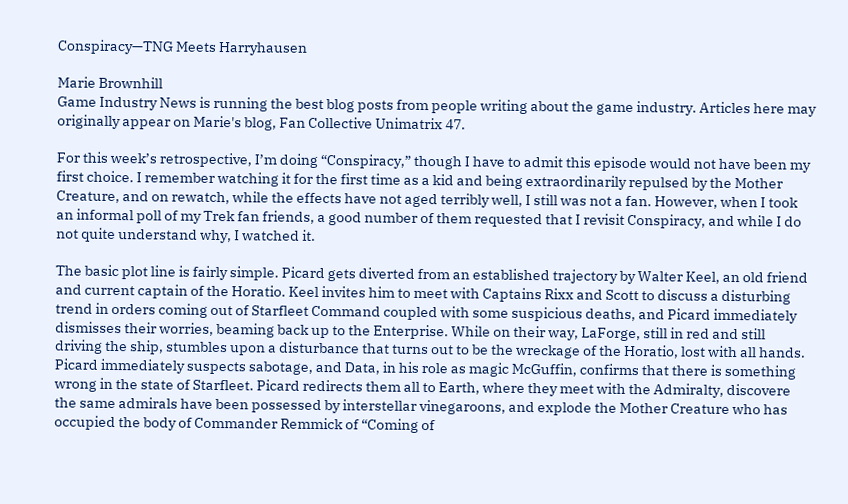Conspiracy—TNG Meets Harryhausen

Marie Brownhill
Game Industry News is running the best blog posts from people writing about the game industry. Articles here may originally appear on Marie's blog, Fan Collective Unimatrix 47.

For this week’s retrospective, I’m doing “Conspiracy,” though I have to admit this episode would not have been my first choice. I remember watching it for the first time as a kid and being extraordinarily repulsed by the Mother Creature, and on rewatch, while the effects have not aged terribly well, I still was not a fan. However, when I took an informal poll of my Trek fan friends, a good number of them requested that I revisit Conspiracy, and while I do not quite understand why, I watched it.

The basic plot line is fairly simple. Picard gets diverted from an established trajectory by Walter Keel, an old friend and current captain of the Horatio. Keel invites him to meet with Captains Rixx and Scott to discuss a disturbing trend in orders coming out of Starfleet Command coupled with some suspicious deaths, and Picard immediately dismisses their worries, beaming back up to the Enterprise. While on their way, LaForge, still in red and still driving the ship, stumbles upon a disturbance that turns out to be the wreckage of the Horatio, lost with all hands. Picard immediately suspects sabotage, and Data, in his role as magic McGuffin, confirms that there is something wrong in the state of Starfleet. Picard redirects them all to Earth, where they meet with the Admiralty, discovere the same admirals have been possessed by interstellar vinegaroons, and explode the Mother Creature who has occupied the body of Commander Remmick of “Coming of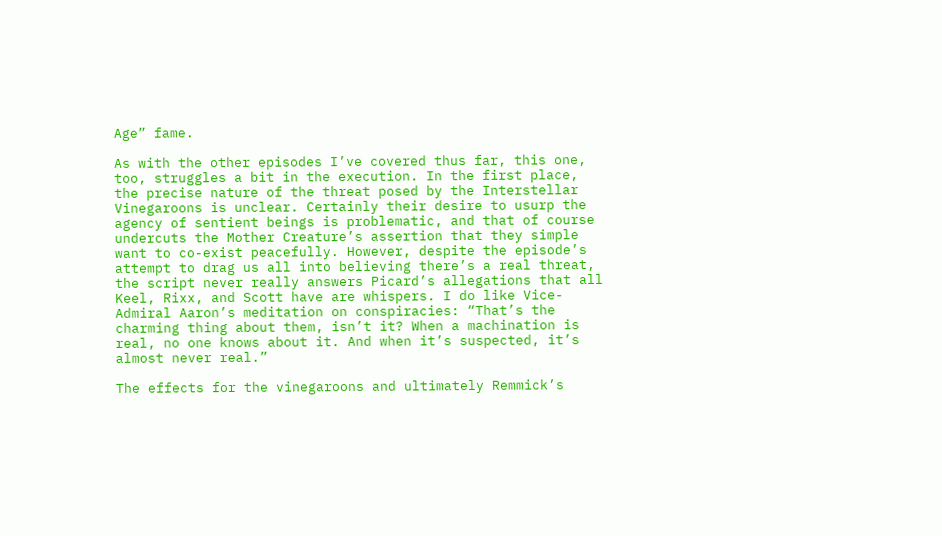Age” fame.

As with the other episodes I’ve covered thus far, this one, too, struggles a bit in the execution. In the first place, the precise nature of the threat posed by the Interstellar Vinegaroons is unclear. Certainly their desire to usurp the agency of sentient beings is problematic, and that of course undercuts the Mother Creature’s assertion that they simple want to co-exist peacefully. However, despite the episode’s attempt to drag us all into believing there’s a real threat, the script never really answers Picard’s allegations that all Keel, Rixx, and Scott have are whispers. I do like Vice-Admiral Aaron’s meditation on conspiracies: “That’s the charming thing about them, isn’t it? When a machination is real, no one knows about it. And when it’s suspected, it’s almost never real.”

The effects for the vinegaroons and ultimately Remmick’s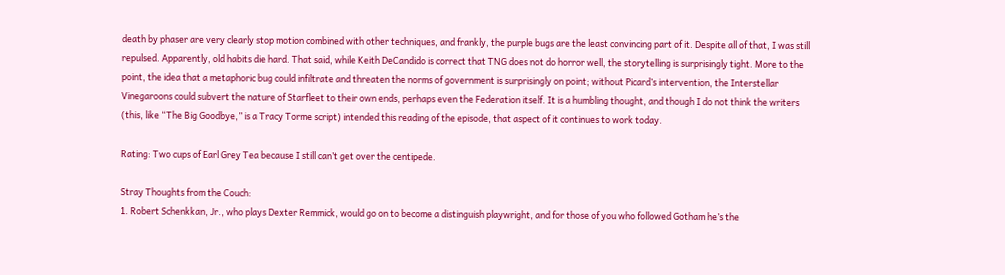death by phaser are very clearly stop motion combined with other techniques, and frankly, the purple bugs are the least convincing part of it. Despite all of that, I was still repulsed. Apparently, old habits die hard. That said, while Keith DeCandido is correct that TNG does not do horror well, the storytelling is surprisingly tight. More to the point, the idea that a metaphoric bug could infiltrate and threaten the norms of government is surprisingly on point; without Picard’s intervention, the Interstellar Vinegaroons could subvert the nature of Starfleet to their own ends, perhaps even the Federation itself. It is a humbling thought, and though I do not think the writers (this, like “The Big Goodbye,” is a Tracy Torme script) intended this reading of the episode, that aspect of it continues to work today.

Rating: Two cups of Earl Grey Tea because I still can’t get over the centipede.

Stray Thoughts from the Couch:
1. Robert Schenkkan, Jr., who plays Dexter Remmick, would go on to become a distinguish playwright, and for those of you who followed Gotham he’s the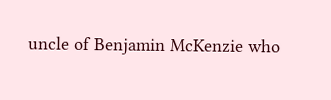uncle of Benjamin McKenzie who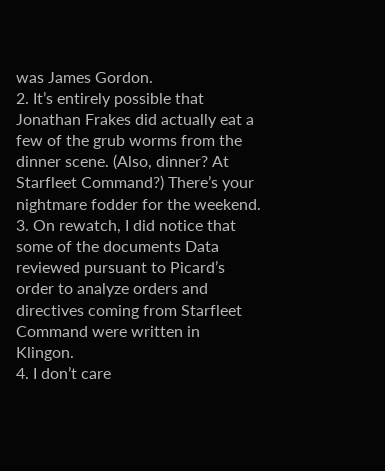was James Gordon.
2. It’s entirely possible that Jonathan Frakes did actually eat a few of the grub worms from the dinner scene. (Also, dinner? At Starfleet Command?) There’s your nightmare fodder for the weekend.
3. On rewatch, I did notice that some of the documents Data reviewed pursuant to Picard’s order to analyze orders and directives coming from Starfleet Command were written in Klingon.
4. I don’t care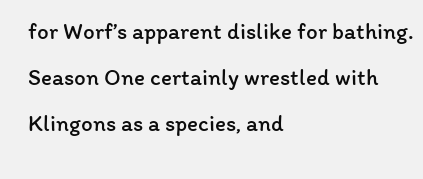for Worf’s apparent dislike for bathing. Season One certainly wrestled with Klingons as a species, and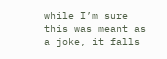while I’m sure this was meant as a joke, it falls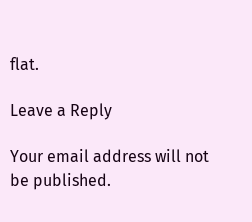flat.

Leave a Reply

Your email address will not be published.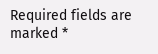Required fields are marked *